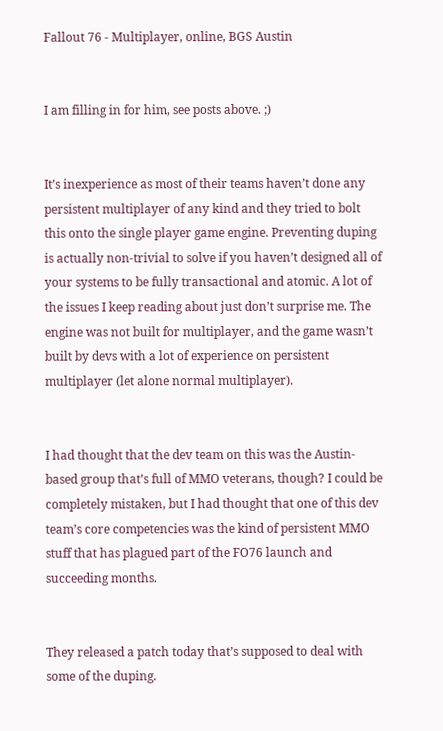Fallout 76 - Multiplayer, online, BGS Austin


I am filling in for him, see posts above. ;)


It’s inexperience as most of their teams haven’t done any persistent multiplayer of any kind and they tried to bolt this onto the single player game engine. Preventing duping is actually non-trivial to solve if you haven’t designed all of your systems to be fully transactional and atomic. A lot of the issues I keep reading about just don’t surprise me. The engine was not built for multiplayer, and the game wasn’t built by devs with a lot of experience on persistent multiplayer (let alone normal multiplayer).


I had thought that the dev team on this was the Austin-based group that’s full of MMO veterans, though? I could be completely mistaken, but I had thought that one of this dev team’s core competencies was the kind of persistent MMO stuff that has plagued part of the FO76 launch and succeeding months.


They released a patch today that’s supposed to deal with some of the duping.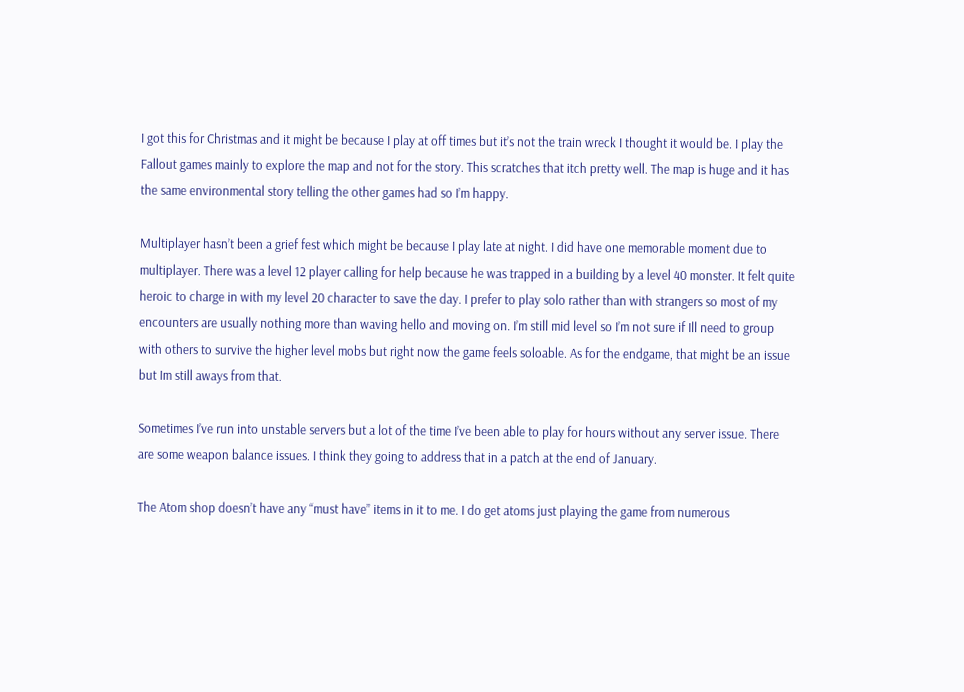I got this for Christmas and it might be because I play at off times but it’s not the train wreck I thought it would be. I play the Fallout games mainly to explore the map and not for the story. This scratches that itch pretty well. The map is huge and it has the same environmental story telling the other games had so I’m happy.

Multiplayer hasn’t been a grief fest which might be because I play late at night. I did have one memorable moment due to multiplayer. There was a level 12 player calling for help because he was trapped in a building by a level 40 monster. It felt quite heroic to charge in with my level 20 character to save the day. I prefer to play solo rather than with strangers so most of my encounters are usually nothing more than waving hello and moving on. I’m still mid level so I’m not sure if Ill need to group with others to survive the higher level mobs but right now the game feels soloable. As for the endgame, that might be an issue but Im still aways from that.

Sometimes I’ve run into unstable servers but a lot of the time I’ve been able to play for hours without any server issue. There are some weapon balance issues. I think they going to address that in a patch at the end of January.

The Atom shop doesn’t have any “must have” items in it to me. I do get atoms just playing the game from numerous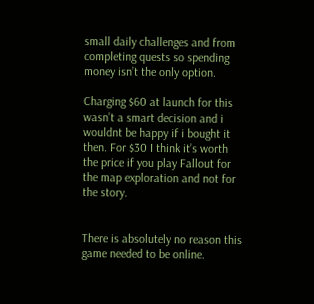small daily challenges and from completing quests so spending money isn’t the only option.

Charging $60 at launch for this wasn’t a smart decision and i wouldnt be happy if i bought it then. For $30 I think it’s worth the price if you play Fallout for the map exploration and not for the story.


There is absolutely no reason this game needed to be online.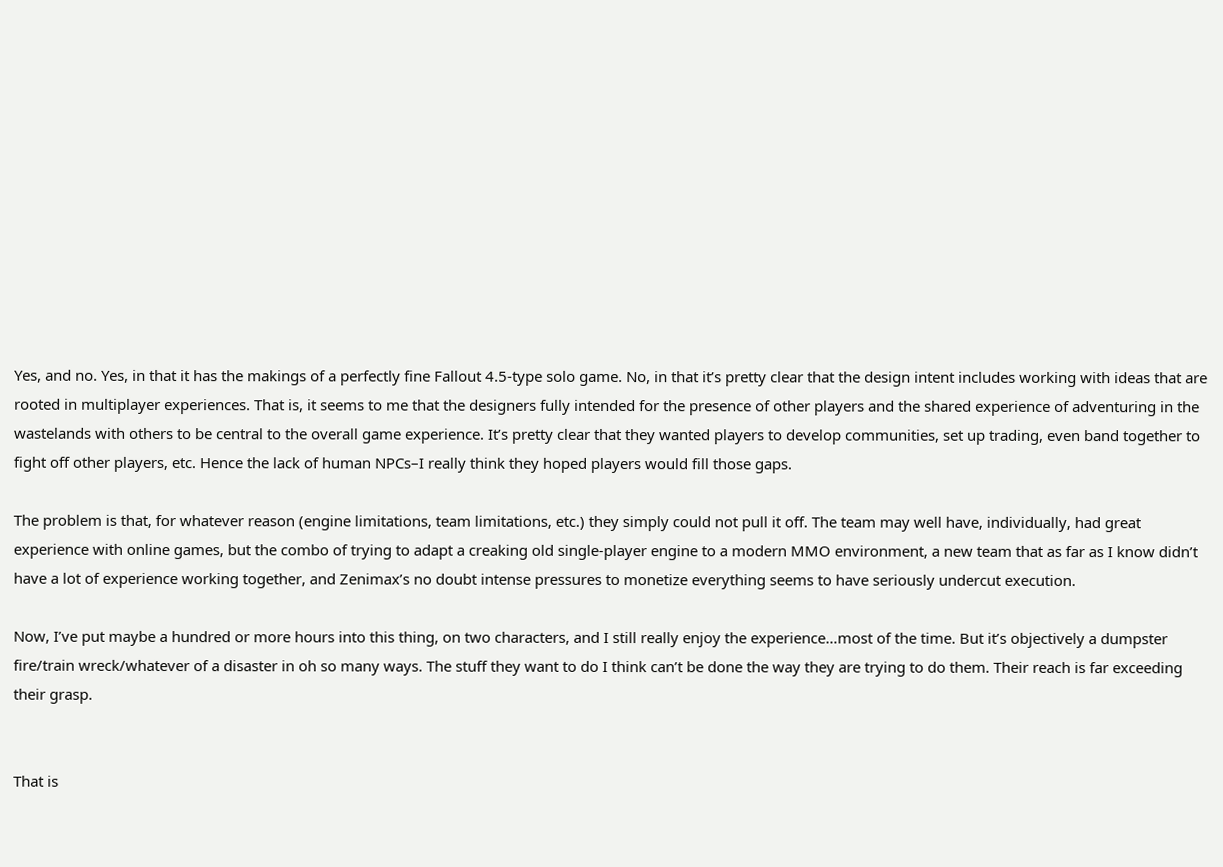Yes, and no. Yes, in that it has the makings of a perfectly fine Fallout 4.5-type solo game. No, in that it’s pretty clear that the design intent includes working with ideas that are rooted in multiplayer experiences. That is, it seems to me that the designers fully intended for the presence of other players and the shared experience of adventuring in the wastelands with others to be central to the overall game experience. It’s pretty clear that they wanted players to develop communities, set up trading, even band together to fight off other players, etc. Hence the lack of human NPCs–I really think they hoped players would fill those gaps.

The problem is that, for whatever reason (engine limitations, team limitations, etc.) they simply could not pull it off. The team may well have, individually, had great experience with online games, but the combo of trying to adapt a creaking old single-player engine to a modern MMO environment, a new team that as far as I know didn’t have a lot of experience working together, and Zenimax’s no doubt intense pressures to monetize everything seems to have seriously undercut execution.

Now, I’ve put maybe a hundred or more hours into this thing, on two characters, and I still really enjoy the experience…most of the time. But it’s objectively a dumpster fire/train wreck/whatever of a disaster in oh so many ways. The stuff they want to do I think can’t be done the way they are trying to do them. Their reach is far exceeding their grasp.


That is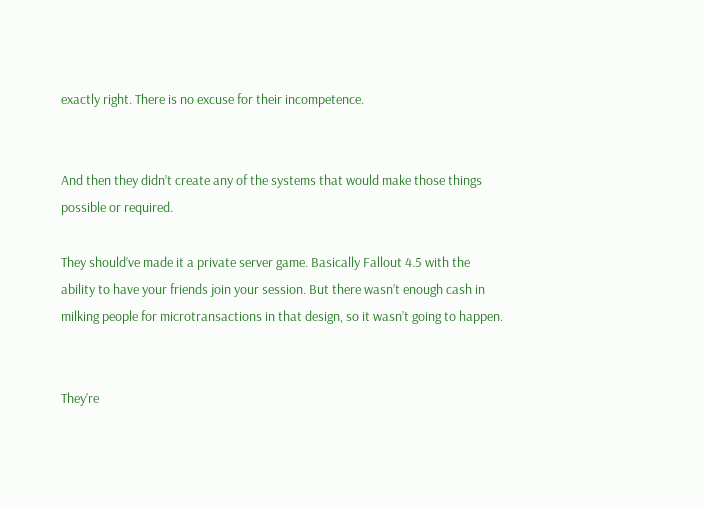exactly right. There is no excuse for their incompetence.


And then they didn’t create any of the systems that would make those things possible or required.

They should’ve made it a private server game. Basically Fallout 4.5 with the ability to have your friends join your session. But there wasn’t enough cash in milking people for microtransactions in that design, so it wasn’t going to happen.


They’re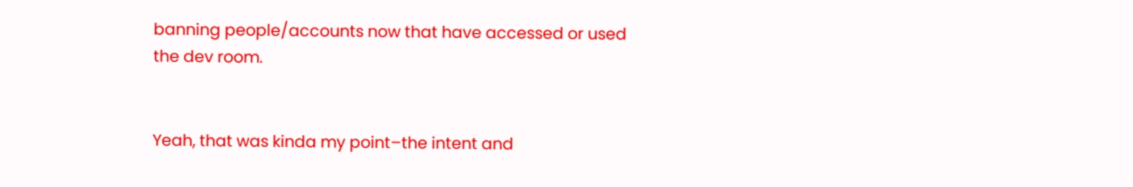banning people/accounts now that have accessed or used the dev room.


Yeah, that was kinda my point–the intent and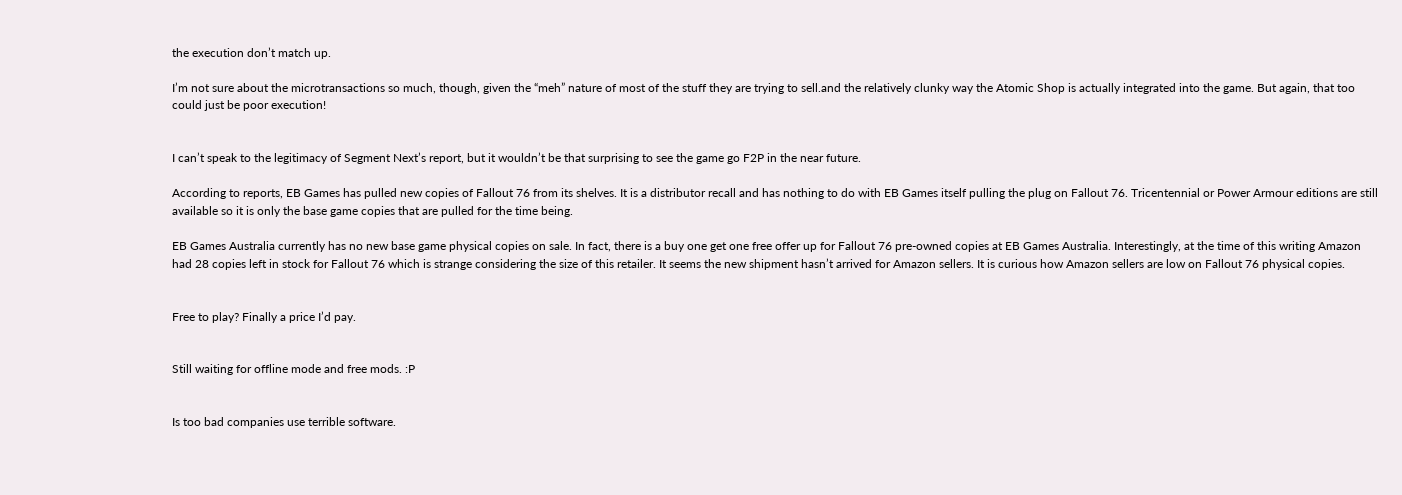the execution don’t match up.

I’m not sure about the microtransactions so much, though, given the “meh” nature of most of the stuff they are trying to sell.and the relatively clunky way the Atomic Shop is actually integrated into the game. But again, that too could just be poor execution!


I can’t speak to the legitimacy of Segment Next’s report, but it wouldn’t be that surprising to see the game go F2P in the near future.

According to reports, EB Games has pulled new copies of Fallout 76 from its shelves. It is a distributor recall and has nothing to do with EB Games itself pulling the plug on Fallout 76. Tricentennial or Power Armour editions are still available so it is only the base game copies that are pulled for the time being.

EB Games Australia currently has no new base game physical copies on sale. In fact, there is a buy one get one free offer up for Fallout 76 pre-owned copies at EB Games Australia. Interestingly, at the time of this writing Amazon had 28 copies left in stock for Fallout 76 which is strange considering the size of this retailer. It seems the new shipment hasn’t arrived for Amazon sellers. It is curious how Amazon sellers are low on Fallout 76 physical copies.


Free to play? Finally a price I’d pay.


Still waiting for offline mode and free mods. :P


Is too bad companies use terrible software.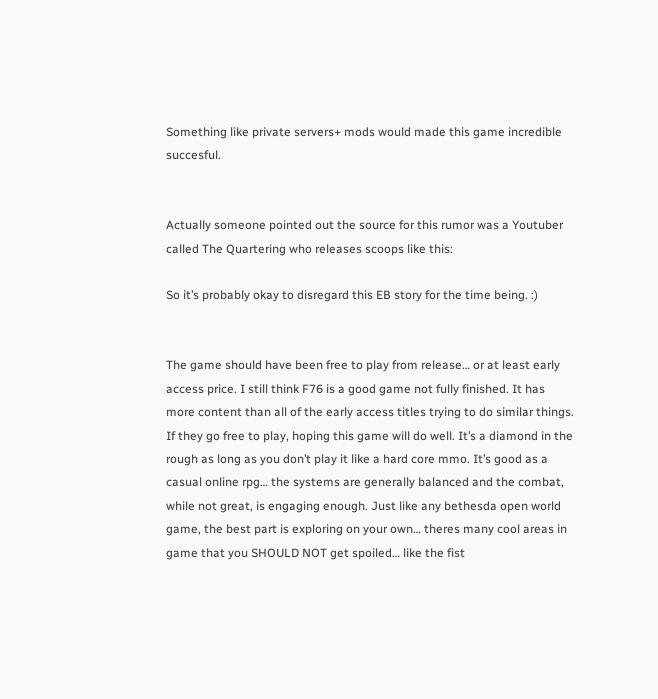Something like private servers+ mods would made this game incredible succesful.


Actually someone pointed out the source for this rumor was a Youtuber called The Quartering who releases scoops like this:

So it’s probably okay to disregard this EB story for the time being. :)


The game should have been free to play from release… or at least early access price. I still think F76 is a good game not fully finished. It has more content than all of the early access titles trying to do similar things. If they go free to play, hoping this game will do well. It’s a diamond in the rough as long as you don’t play it like a hard core mmo. It’s good as a casual online rpg… the systems are generally balanced and the combat, while not great, is engaging enough. Just like any bethesda open world game, the best part is exploring on your own… theres many cool areas in game that you SHOULD NOT get spoiled… like the fist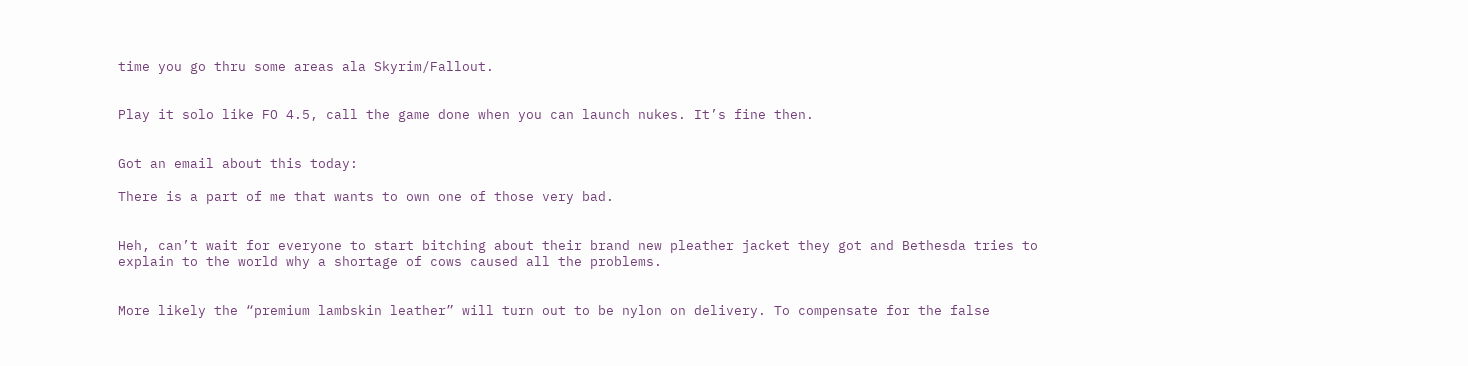time you go thru some areas ala Skyrim/Fallout.


Play it solo like FO 4.5, call the game done when you can launch nukes. It’s fine then.


Got an email about this today:

There is a part of me that wants to own one of those very bad.


Heh, can’t wait for everyone to start bitching about their brand new pleather jacket they got and Bethesda tries to explain to the world why a shortage of cows caused all the problems.


More likely the “premium lambskin leather” will turn out to be nylon on delivery. To compensate for the false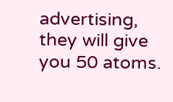advertising, they will give you 50 atoms.